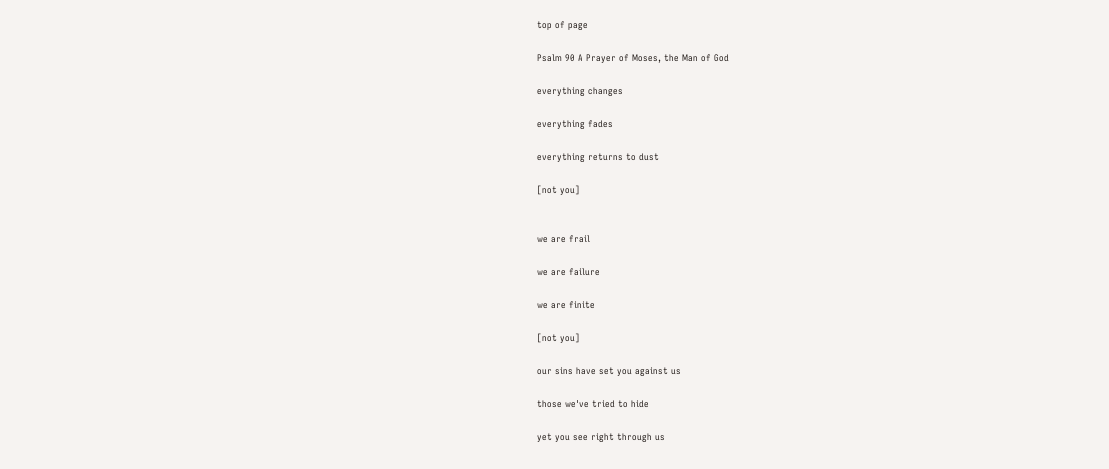top of page

Psalm 90 A Prayer of Moses, the Man of God

everything changes

everything fades

everything returns to dust

[not you]


we are frail

we are failure

we are finite

[not you]

our sins have set you against us

those we've tried to hide

yet you see right through us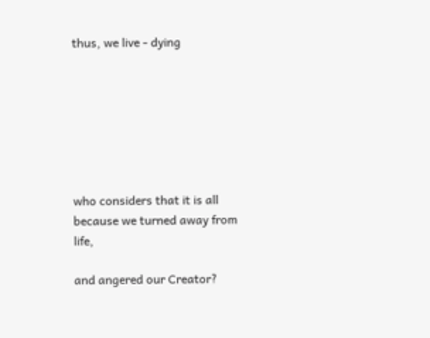thus, we live - dying







who considers that it is all because we turned away from life,

and angered our Creator?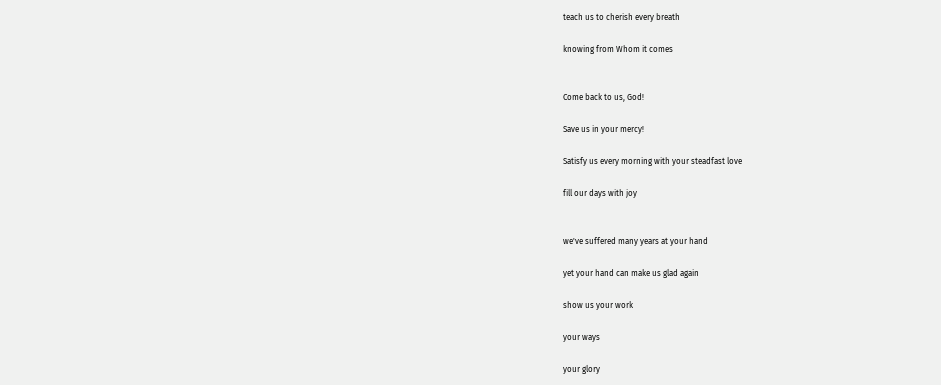teach us to cherish every breath

knowing from Whom it comes


Come back to us, God!

Save us in your mercy!

Satisfy us every morning with your steadfast love

fill our days with joy


we've suffered many years at your hand

yet your hand can make us glad again

show us your work

your ways

your glory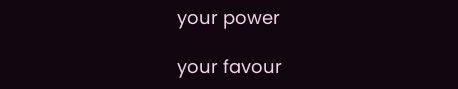your power

your favour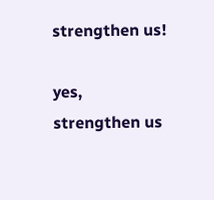strengthen us!

yes, strengthen us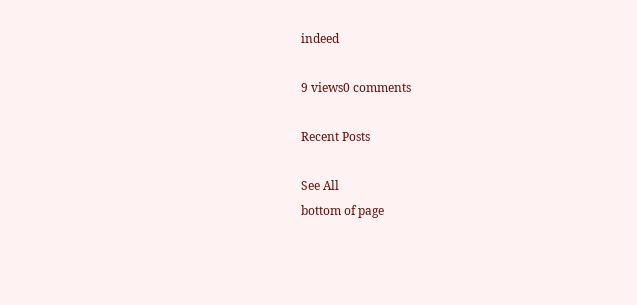indeed

9 views0 comments

Recent Posts

See All
bottom of page